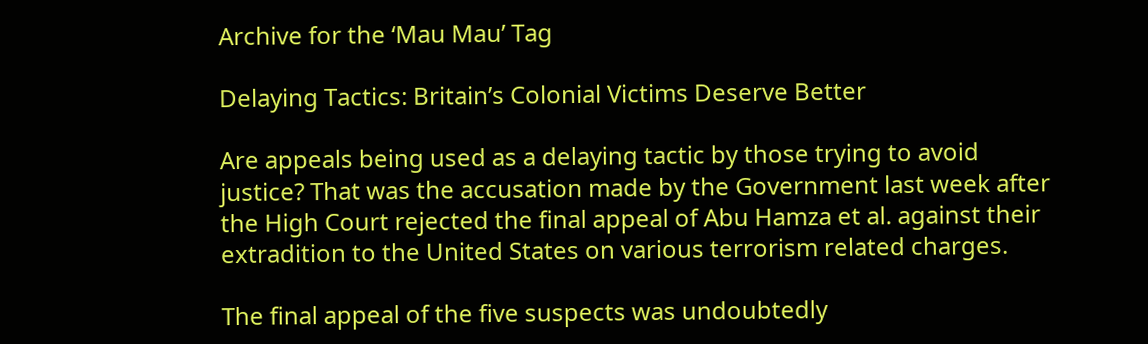Archive for the ‘Mau Mau’ Tag

Delaying Tactics: Britain’s Colonial Victims Deserve Better

Are appeals being used as a delaying tactic by those trying to avoid justice? That was the accusation made by the Government last week after the High Court rejected the final appeal of Abu Hamza et al. against their extradition to the United States on various terrorism related charges.

The final appeal of the five suspects was undoubtedly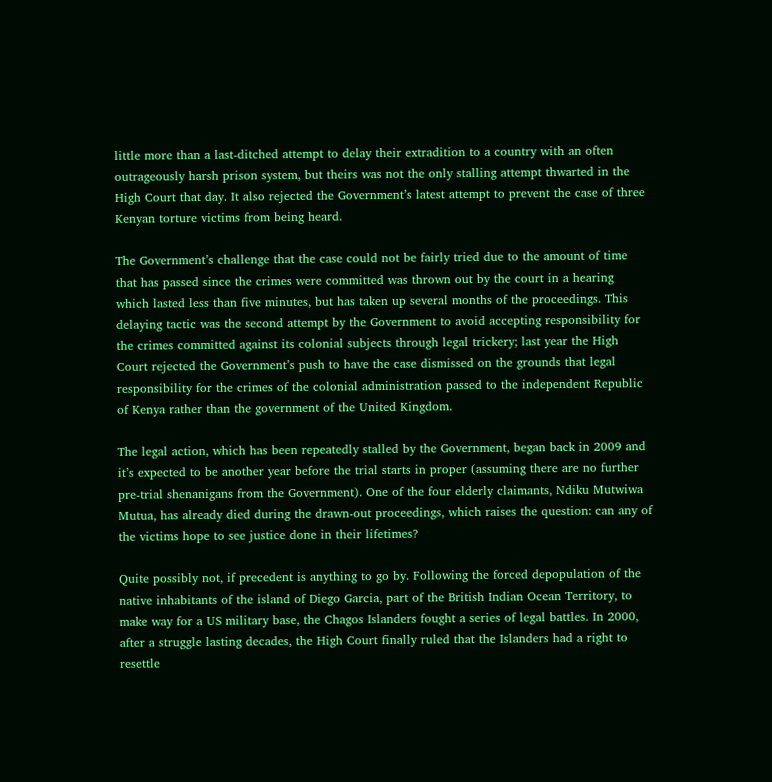little more than a last-ditched attempt to delay their extradition to a country with an often outrageously harsh prison system, but theirs was not the only stalling attempt thwarted in the High Court that day. It also rejected the Government’s latest attempt to prevent the case of three Kenyan torture victims from being heard.

The Government’s challenge that the case could not be fairly tried due to the amount of time that has passed since the crimes were committed was thrown out by the court in a hearing which lasted less than five minutes, but has taken up several months of the proceedings. This delaying tactic was the second attempt by the Government to avoid accepting responsibility for the crimes committed against its colonial subjects through legal trickery; last year the High Court rejected the Government’s push to have the case dismissed on the grounds that legal responsibility for the crimes of the colonial administration passed to the independent Republic of Kenya rather than the government of the United Kingdom.

The legal action, which has been repeatedly stalled by the Government, began back in 2009 and it’s expected to be another year before the trial starts in proper (assuming there are no further pre-trial shenanigans from the Government). One of the four elderly claimants, Ndiku Mutwiwa Mutua, has already died during the drawn-out proceedings, which raises the question: can any of the victims hope to see justice done in their lifetimes?

Quite possibly not, if precedent is anything to go by. Following the forced depopulation of the native inhabitants of the island of Diego Garcia, part of the British Indian Ocean Territory, to make way for a US military base, the Chagos Islanders fought a series of legal battles. In 2000, after a struggle lasting decades, the High Court finally ruled that the Islanders had a right to resettle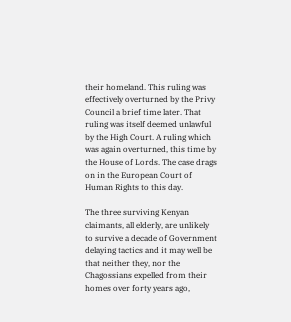their homeland. This ruling was effectively overturned by the Privy Council a brief time later. That ruling was itself deemed unlawful by the High Court. A ruling which was again overturned, this time by the House of Lords. The case drags on in the European Court of Human Rights to this day.

The three surviving Kenyan claimants, all elderly, are unlikely to survive a decade of Government delaying tactics and it may well be that neither they, nor the Chagossians expelled from their homes over forty years ago,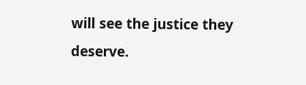will see the justice they deserve.